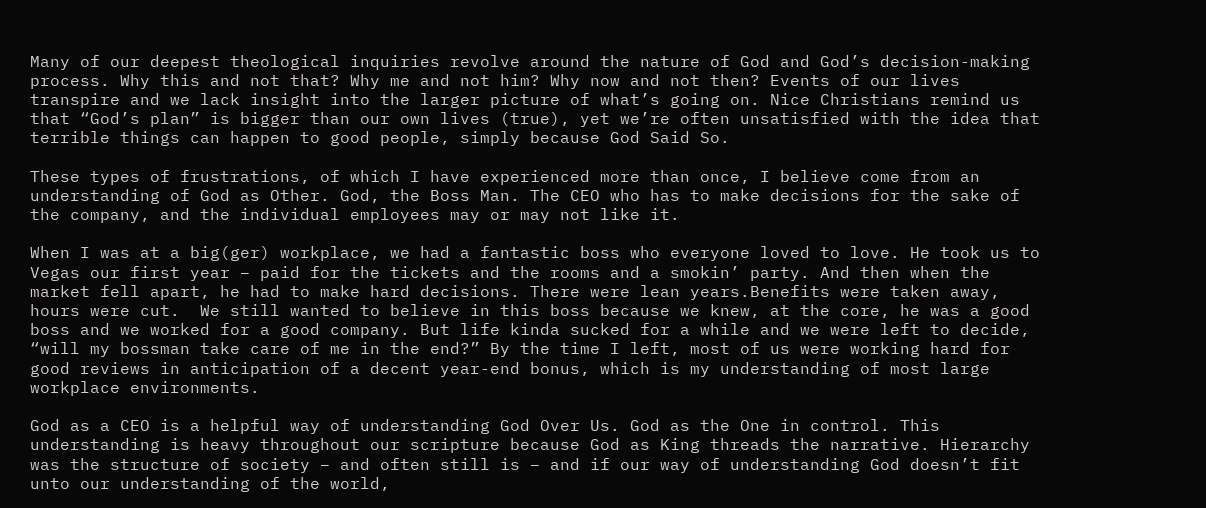Many of our deepest theological inquiries revolve around the nature of God and God’s decision-making process. Why this and not that? Why me and not him? Why now and not then? Events of our lives transpire and we lack insight into the larger picture of what’s going on. Nice Christians remind us that “God’s plan” is bigger than our own lives (true), yet we’re often unsatisfied with the idea that terrible things can happen to good people, simply because God Said So.

These types of frustrations, of which I have experienced more than once, I believe come from an understanding of God as Other. God, the Boss Man. The CEO who has to make decisions for the sake of the company, and the individual employees may or may not like it.

When I was at a big(ger) workplace, we had a fantastic boss who everyone loved to love. He took us to Vegas our first year – paid for the tickets and the rooms and a smokin’ party. And then when the market fell apart, he had to make hard decisions. There were lean years.Benefits were taken away, hours were cut.  We still wanted to believe in this boss because we knew, at the core, he was a good boss and we worked for a good company. But life kinda sucked for a while and we were left to decide, “will my bossman take care of me in the end?” By the time I left, most of us were working hard for good reviews in anticipation of a decent year-end bonus, which is my understanding of most large workplace environments.

God as a CEO is a helpful way of understanding God Over Us. God as the One in control. This understanding is heavy throughout our scripture because God as King threads the narrative. Hierarchy was the structure of society – and often still is – and if our way of understanding God doesn’t fit unto our understanding of the world,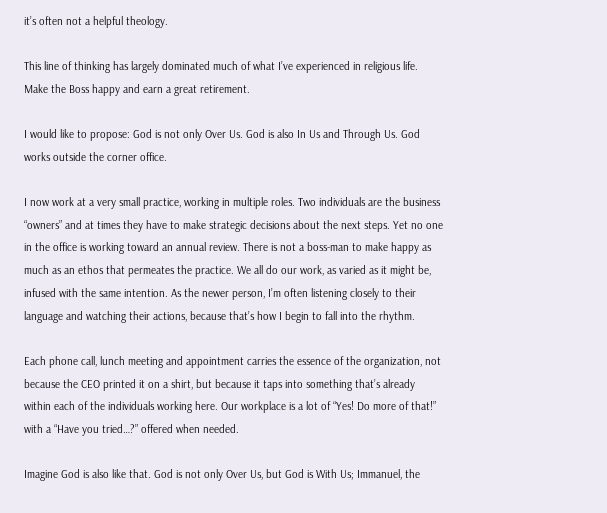it’s often not a helpful theology.

This line of thinking has largely dominated much of what I’ve experienced in religious life. Make the Boss happy and earn a great retirement.

I would like to propose: God is not only Over Us. God is also In Us and Through Us. God works outside the corner office.

I now work at a very small practice, working in multiple roles. Two individuals are the business “owners” and at times they have to make strategic decisions about the next steps. Yet no one in the office is working toward an annual review. There is not a boss-man to make happy as much as an ethos that permeates the practice. We all do our work, as varied as it might be, infused with the same intention. As the newer person, I’m often listening closely to their language and watching their actions, because that’s how I begin to fall into the rhythm.

Each phone call, lunch meeting and appointment carries the essence of the organization, not because the CEO printed it on a shirt, but because it taps into something that’s already within each of the individuals working here. Our workplace is a lot of “Yes! Do more of that!” with a “Have you tried…?” offered when needed.

Imagine God is also like that. God is not only Over Us, but God is With Us; Immanuel, the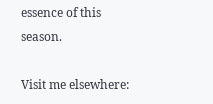essence of this season.

Visit me elsewhere: